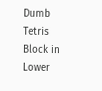Dumb Tetris Block in Lower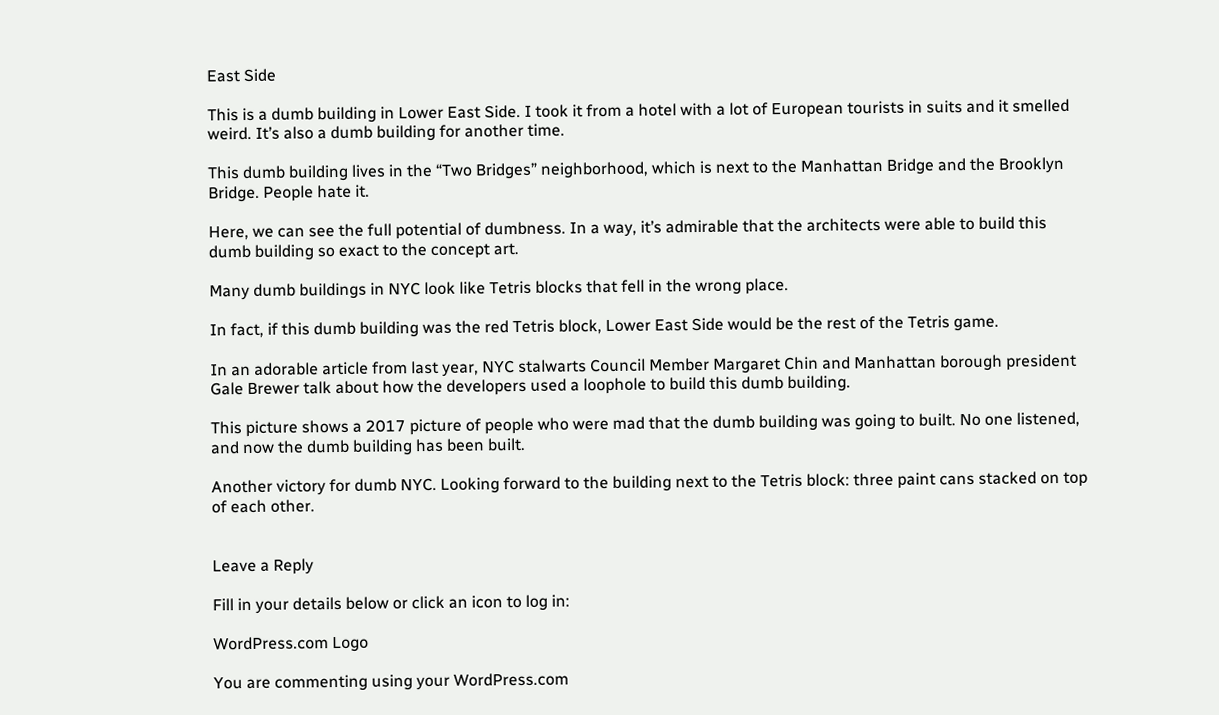East Side

This is a dumb building in Lower East Side. I took it from a hotel with a lot of European tourists in suits and it smelled weird. It’s also a dumb building for another time.

This dumb building lives in the “Two Bridges” neighborhood, which is next to the Manhattan Bridge and the Brooklyn Bridge. People hate it.

Here, we can see the full potential of dumbness. In a way, it’s admirable that the architects were able to build this dumb building so exact to the concept art.

Many dumb buildings in NYC look like Tetris blocks that fell in the wrong place.

In fact, if this dumb building was the red Tetris block, Lower East Side would be the rest of the Tetris game.

In an adorable article from last year, NYC stalwarts Council Member Margaret Chin and Manhattan borough president Gale Brewer talk about how the developers used a loophole to build this dumb building.

This picture shows a 2017 picture of people who were mad that the dumb building was going to built. No one listened, and now the dumb building has been built.

Another victory for dumb NYC. Looking forward to the building next to the Tetris block: three paint cans stacked on top of each other.


Leave a Reply

Fill in your details below or click an icon to log in:

WordPress.com Logo

You are commenting using your WordPress.com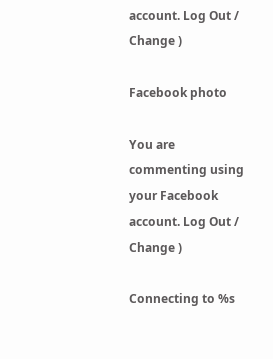account. Log Out /  Change )

Facebook photo

You are commenting using your Facebook account. Log Out /  Change )

Connecting to %s